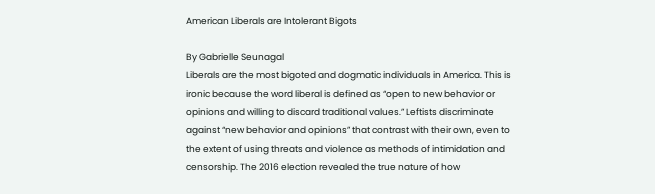American Liberals are Intolerant Bigots

By Gabrielle Seunagal
Liberals are the most bigoted and dogmatic individuals in America. This is ironic because the word liberal is defined as “open to new behavior or opinions and willing to discard traditional values.” Leftists discriminate against “new behavior and opinions” that contrast with their own, even to the extent of using threats and violence as methods of intimidation and censorship. The 2016 election revealed the true nature of how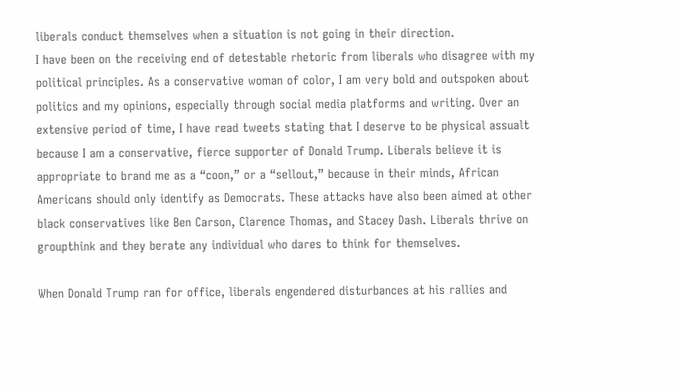liberals conduct themselves when a situation is not going in their direction.
I have been on the receiving end of detestable rhetoric from liberals who disagree with my political principles. As a conservative woman of color, I am very bold and outspoken about politics and my opinions, especially through social media platforms and writing. Over an extensive period of time, I have read tweets stating that I deserve to be physical assualt because I am a conservative, fierce supporter of Donald Trump. Liberals believe it is appropriate to brand me as a “coon,” or a “sellout,” because in their minds, African Americans should only identify as Democrats. These attacks have also been aimed at other black conservatives like Ben Carson, Clarence Thomas, and Stacey Dash. Liberals thrive on groupthink and they berate any individual who dares to think for themselves.

When Donald Trump ran for office, liberals engendered disturbances at his rallies and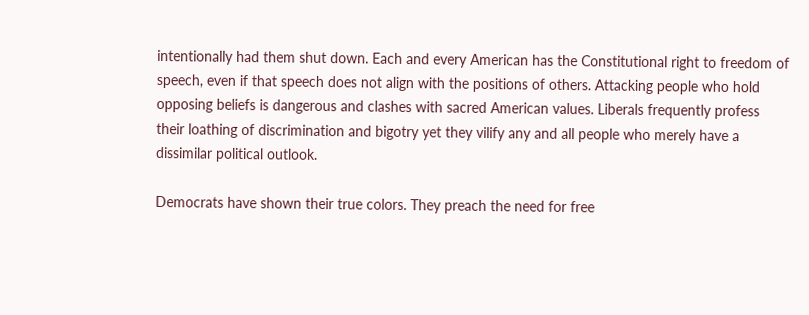intentionally had them shut down. Each and every American has the Constitutional right to freedom of speech, even if that speech does not align with the positions of others. Attacking people who hold opposing beliefs is dangerous and clashes with sacred American values. Liberals frequently profess their loathing of discrimination and bigotry yet they vilify any and all people who merely have a dissimilar political outlook.

Democrats have shown their true colors. They preach the need for free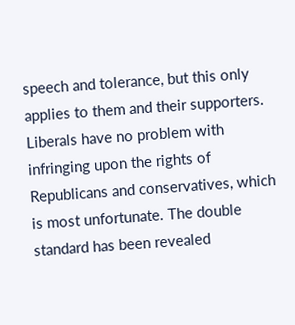speech and tolerance, but this only applies to them and their supporters. Liberals have no problem with infringing upon the rights of Republicans and conservatives, which is most unfortunate. The double standard has been revealed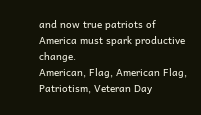and now true patriots of America must spark productive change.
American, Flag, American Flag, Patriotism, Veteran Day